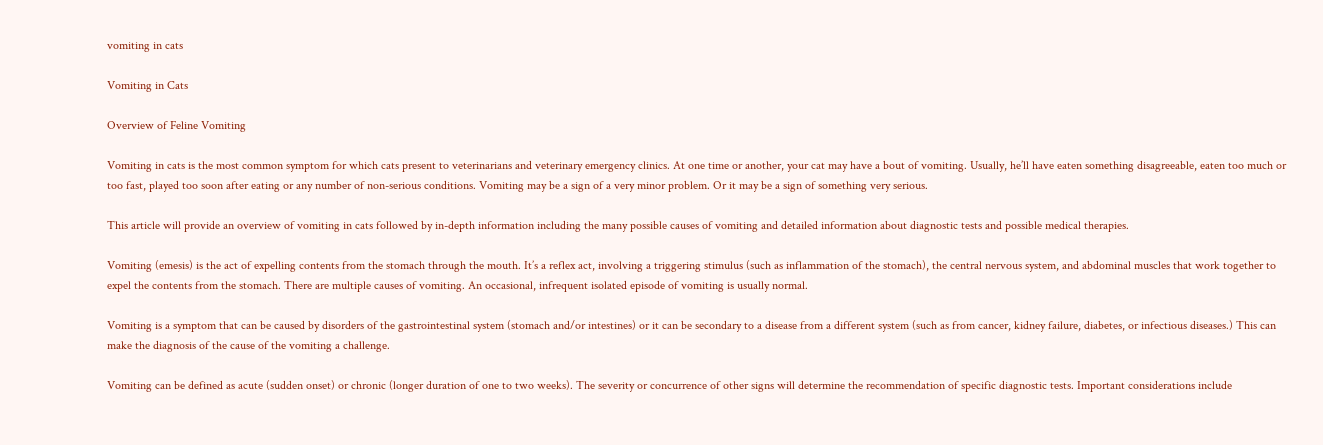vomiting in cats

Vomiting in Cats

Overview of Feline Vomiting

Vomiting in cats is the most common symptom for which cats present to veterinarians and veterinary emergency clinics. At one time or another, your cat may have a bout of vomiting. Usually, he’ll have eaten something disagreeable, eaten too much or too fast, played too soon after eating or any number of non-serious conditions. Vomiting may be a sign of a very minor problem. Or it may be a sign of something very serious.

This article will provide an overview of vomiting in cats followed by in-depth information including the many possible causes of vomiting and detailed information about diagnostic tests and possible medical therapies.

Vomiting (emesis) is the act of expelling contents from the stomach through the mouth. It’s a reflex act, involving a triggering stimulus (such as inflammation of the stomach), the central nervous system, and abdominal muscles that work together to expel the contents from the stomach. There are multiple causes of vomiting. An occasional, infrequent isolated episode of vomiting is usually normal.

Vomiting is a symptom that can be caused by disorders of the gastrointestinal system (stomach and/or intestines) or it can be secondary to a disease from a different system (such as from cancer, kidney failure, diabetes, or infectious diseases.) This can make the diagnosis of the cause of the vomiting a challenge.

Vomiting can be defined as acute (sudden onset) or chronic (longer duration of one to two weeks). The severity or concurrence of other signs will determine the recommendation of specific diagnostic tests. Important considerations include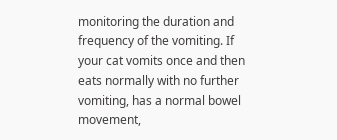monitoring the duration and frequency of the vomiting. If your cat vomits once and then eats normally with no further vomiting, has a normal bowel movement,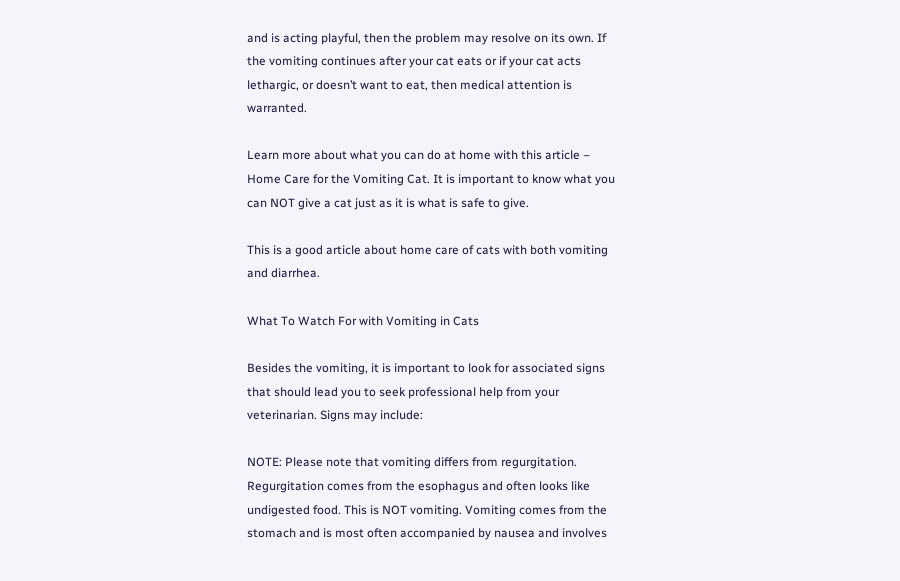and is acting playful, then the problem may resolve on its own. If the vomiting continues after your cat eats or if your cat acts lethargic, or doesn’t want to eat, then medical attention is warranted.

Learn more about what you can do at home with this article – Home Care for the Vomiting Cat. It is important to know what you can NOT give a cat just as it is what is safe to give.

This is a good article about home care of cats with both vomiting and diarrhea.

What To Watch For with Vomiting in Cats

Besides the vomiting, it is important to look for associated signs that should lead you to seek professional help from your veterinarian. Signs may include:

NOTE: Please note that vomiting differs from regurgitation. Regurgitation comes from the esophagus and often looks like undigested food. This is NOT vomiting. Vomiting comes from the stomach and is most often accompanied by nausea and involves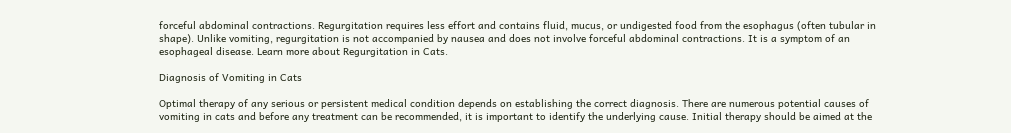forceful abdominal contractions. Regurgitation requires less effort and contains fluid, mucus, or undigested food from the esophagus (often tubular in shape). Unlike vomiting, regurgitation is not accompanied by nausea and does not involve forceful abdominal contractions. It is a symptom of an esophageal disease. Learn more about Regurgitation in Cats.

Diagnosis of Vomiting in Cats

Optimal therapy of any serious or persistent medical condition depends on establishing the correct diagnosis. There are numerous potential causes of vomiting in cats and before any treatment can be recommended, it is important to identify the underlying cause. Initial therapy should be aimed at the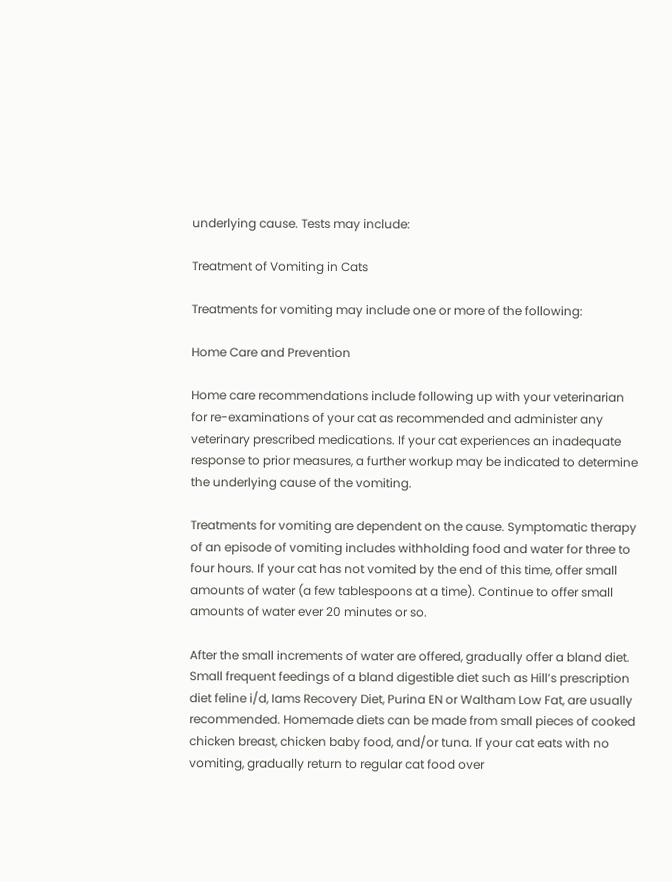underlying cause. Tests may include:

Treatment of Vomiting in Cats

Treatments for vomiting may include one or more of the following:

Home Care and Prevention

Home care recommendations include following up with your veterinarian for re-examinations of your cat as recommended and administer any veterinary prescribed medications. If your cat experiences an inadequate response to prior measures, a further workup may be indicated to determine the underlying cause of the vomiting.

Treatments for vomiting are dependent on the cause. Symptomatic therapy of an episode of vomiting includes withholding food and water for three to four hours. If your cat has not vomited by the end of this time, offer small amounts of water (a few tablespoons at a time). Continue to offer small amounts of water ever 20 minutes or so.

After the small increments of water are offered, gradually offer a bland diet. Small frequent feedings of a bland digestible diet such as Hill’s prescription diet feline i/d, Iams Recovery Diet, Purina EN or Waltham Low Fat, are usually recommended. Homemade diets can be made from small pieces of cooked chicken breast, chicken baby food, and/or tuna. If your cat eats with no vomiting, gradually return to regular cat food over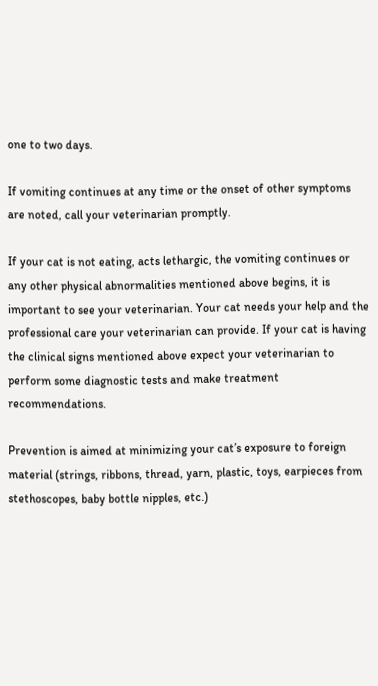one to two days.

If vomiting continues at any time or the onset of other symptoms are noted, call your veterinarian promptly.

If your cat is not eating, acts lethargic, the vomiting continues or any other physical abnormalities mentioned above begins, it is important to see your veterinarian. Your cat needs your help and the professional care your veterinarian can provide. If your cat is having the clinical signs mentioned above expect your veterinarian to perform some diagnostic tests and make treatment recommendations.

Prevention is aimed at minimizing your cat’s exposure to foreign material (strings, ribbons, thread, yarn, plastic, toys, earpieces from stethoscopes, baby bottle nipples, etc.)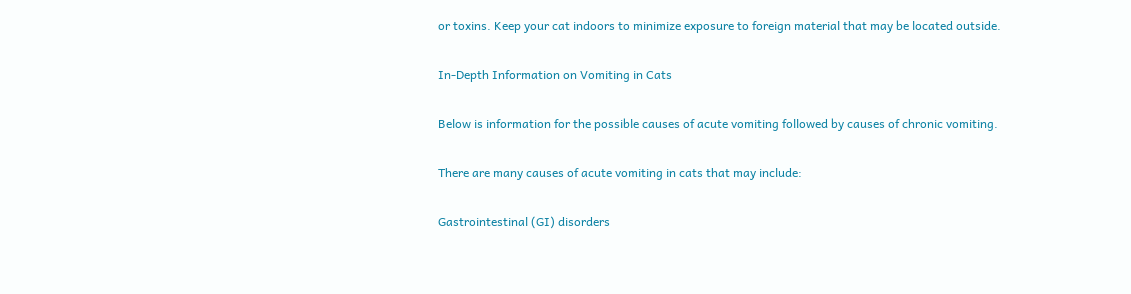or toxins. Keep your cat indoors to minimize exposure to foreign material that may be located outside.

In-Depth Information on Vomiting in Cats

Below is information for the possible causes of acute vomiting followed by causes of chronic vomiting.

There are many causes of acute vomiting in cats that may include:

Gastrointestinal (GI) disorders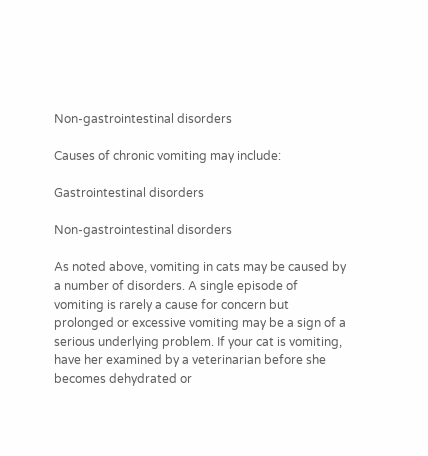Non-gastrointestinal disorders

Causes of chronic vomiting may include:

Gastrointestinal disorders

Non-gastrointestinal disorders

As noted above, vomiting in cats may be caused by a number of disorders. A single episode of vomiting is rarely a cause for concern but prolonged or excessive vomiting may be a sign of a serious underlying problem. If your cat is vomiting, have her examined by a veterinarian before she becomes dehydrated or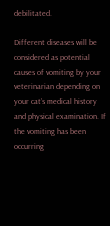debilitated.

Different diseases will be considered as potential causes of vomiting by your veterinarian depending on your cat’s medical history and physical examination. If the vomiting has been occurring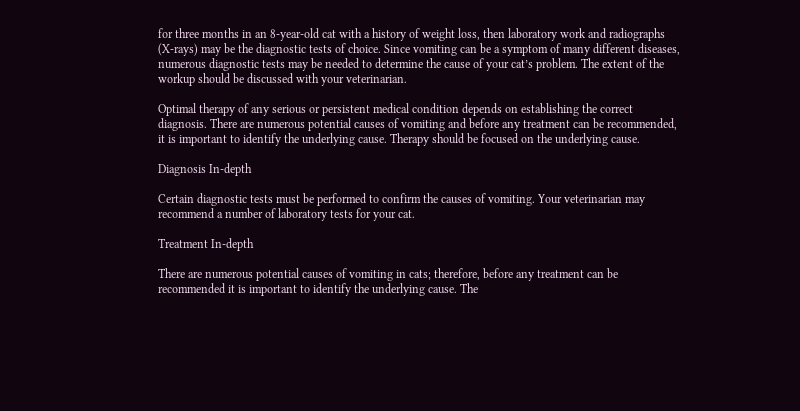for three months in an 8-year-old cat with a history of weight loss, then laboratory work and radiographs (X-rays) may be the diagnostic tests of choice. Since vomiting can be a symptom of many different diseases, numerous diagnostic tests may be needed to determine the cause of your cat’s problem. The extent of the workup should be discussed with your veterinarian.

Optimal therapy of any serious or persistent medical condition depends on establishing the correct diagnosis. There are numerous potential causes of vomiting and before any treatment can be recommended, it is important to identify the underlying cause. Therapy should be focused on the underlying cause.

Diagnosis In-depth

Certain diagnostic tests must be performed to confirm the causes of vomiting. Your veterinarian may recommend a number of laboratory tests for your cat.

Treatment In-depth

There are numerous potential causes of vomiting in cats; therefore, before any treatment can be recommended it is important to identify the underlying cause. The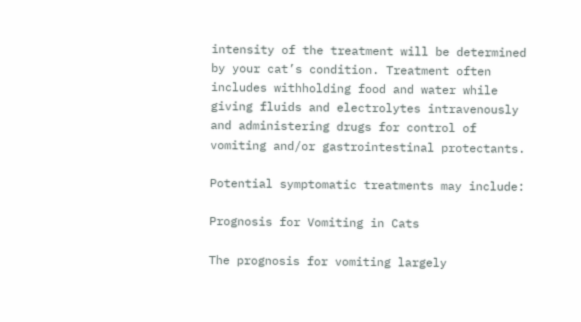intensity of the treatment will be determined by your cat’s condition. Treatment often includes withholding food and water while giving fluids and electrolytes intravenously and administering drugs for control of vomiting and/or gastrointestinal protectants.

Potential symptomatic treatments may include:

Prognosis for Vomiting in Cats

The prognosis for vomiting largely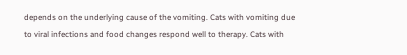depends on the underlying cause of the vomiting. Cats with vomiting due to viral infections and food changes respond well to therapy. Cats with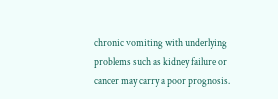chronic vomiting with underlying problems such as kidney failure or cancer may carry a poor prognosis.